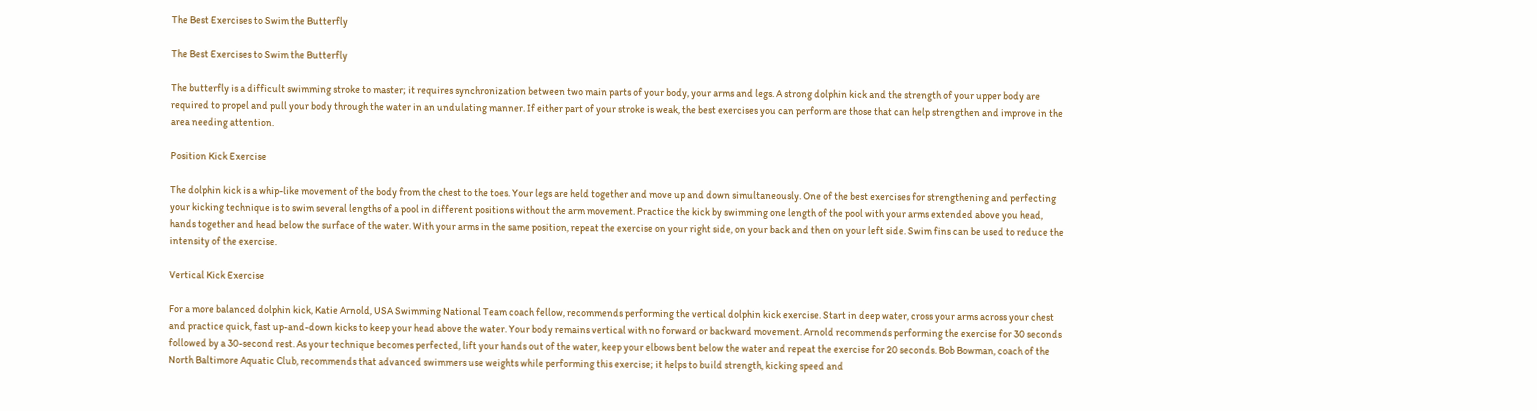The Best Exercises to Swim the Butterfly

The Best Exercises to Swim the Butterfly

The butterfly is a difficult swimming stroke to master; it requires synchronization between two main parts of your body, your arms and legs. A strong dolphin kick and the strength of your upper body are required to propel and pull your body through the water in an undulating manner. If either part of your stroke is weak, the best exercises you can perform are those that can help strengthen and improve in the area needing attention.

Position Kick Exercise

The dolphin kick is a whip-like movement of the body from the chest to the toes. Your legs are held together and move up and down simultaneously. One of the best exercises for strengthening and perfecting your kicking technique is to swim several lengths of a pool in different positions without the arm movement. Practice the kick by swimming one length of the pool with your arms extended above you head, hands together and head below the surface of the water. With your arms in the same position, repeat the exercise on your right side, on your back and then on your left side. Swim fins can be used to reduce the intensity of the exercise.

Vertical Kick Exercise

For a more balanced dolphin kick, Katie Arnold, USA Swimming National Team coach fellow, recommends performing the vertical dolphin kick exercise. Start in deep water, cross your arms across your chest and practice quick, fast up-and-down kicks to keep your head above the water. Your body remains vertical with no forward or backward movement. Arnold recommends performing the exercise for 30 seconds followed by a 30-second rest. As your technique becomes perfected, lift your hands out of the water, keep your elbows bent below the water and repeat the exercise for 20 seconds. Bob Bowman, coach of the North Baltimore Aquatic Club, recommends that advanced swimmers use weights while performing this exercise; it helps to build strength, kicking speed and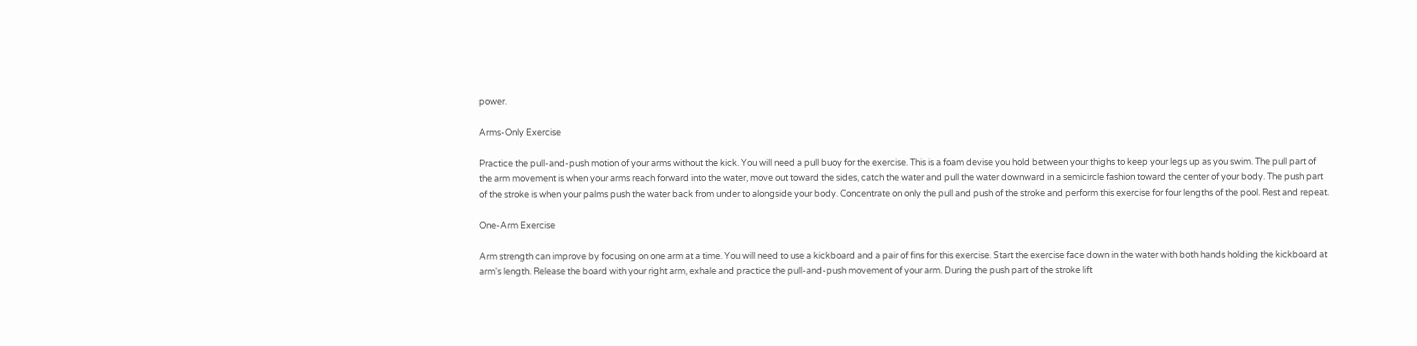power.

Arms-Only Exercise

Practice the pull-and-push motion of your arms without the kick. You will need a pull buoy for the exercise. This is a foam devise you hold between your thighs to keep your legs up as you swim. The pull part of the arm movement is when your arms reach forward into the water, move out toward the sides, catch the water and pull the water downward in a semicircle fashion toward the center of your body. The push part of the stroke is when your palms push the water back from under to alongside your body. Concentrate on only the pull and push of the stroke and perform this exercise for four lengths of the pool. Rest and repeat.

One-Arm Exercise

Arm strength can improve by focusing on one arm at a time. You will need to use a kickboard and a pair of fins for this exercise. Start the exercise face down in the water with both hands holding the kickboard at arm's length. Release the board with your right arm, exhale and practice the pull-and-push movement of your arm. During the push part of the stroke lift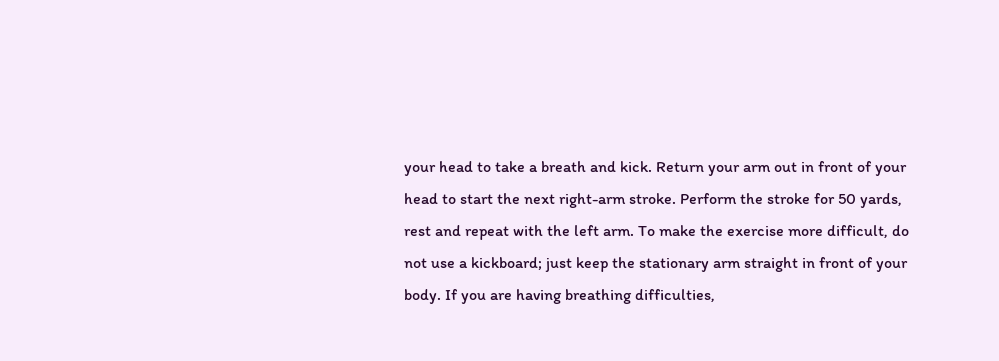your head to take a breath and kick. Return your arm out in front of your head to start the next right-arm stroke. Perform the stroke for 50 yards, rest and repeat with the left arm. To make the exercise more difficult, do not use a kickboard; just keep the stationary arm straight in front of your body. If you are having breathing difficulties,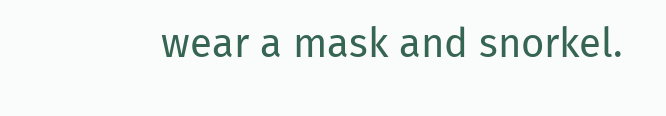wear a mask and snorkel.